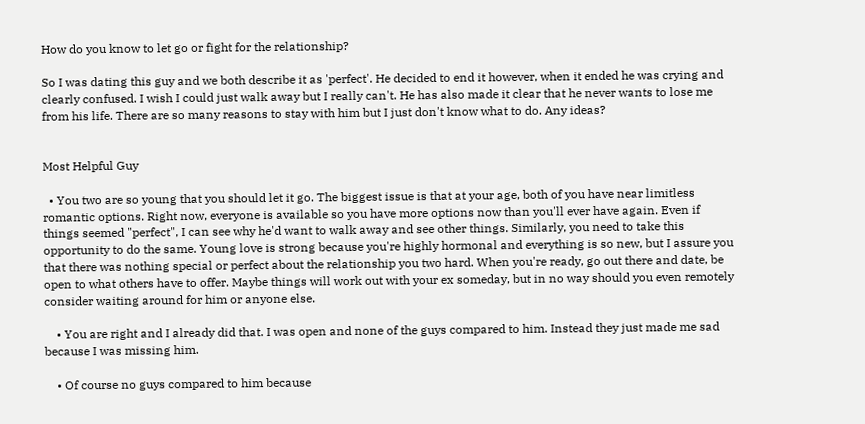How do you know to let go or fight for the relationship?

So I was dating this guy and we both describe it as 'perfect'. He decided to end it however, when it ended he was crying and clearly confused. I wish I could just walk away but I really can't. He has also made it clear that he never wants to lose me from his life. There are so many reasons to stay with him but I just don't know what to do. Any ideas?


Most Helpful Guy

  • You two are so young that you should let it go. The biggest issue is that at your age, both of you have near limitless romantic options. Right now, everyone is available so you have more options now than you'll ever have again. Even if things seemed "perfect", I can see why he'd want to walk away and see other things. Similarly, you need to take this opportunity to do the same. Young love is strong because you're highly hormonal and everything is so new, but I assure you that there was nothing special or perfect about the relationship you two hard. When you're ready, go out there and date, be open to what others have to offer. Maybe things will work out with your ex someday, but in no way should you even remotely consider waiting around for him or anyone else.

    • You are right and I already did that. I was open and none of the guys compared to him. Instead they just made me sad because I was missing him.

    • Of course no guys compared to him because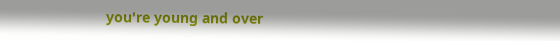you're young and over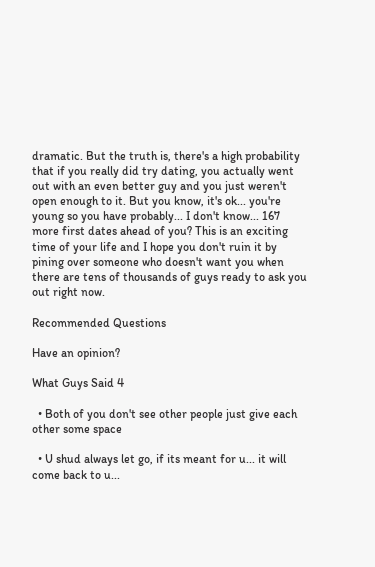dramatic. But the truth is, there's a high probability that if you really did try dating, you actually went out with an even better guy and you just weren't open enough to it. But you know, it's ok... you're young so you have probably... I don't know... 167 more first dates ahead of you? This is an exciting time of your life and I hope you don't ruin it by pining over someone who doesn't want you when there are tens of thousands of guys ready to ask you out right now.

Recommended Questions

Have an opinion?

What Guys Said 4

  • Both of you don't see other people just give each other some space

  • U shud always let go, if its meant for u... it will come back to u...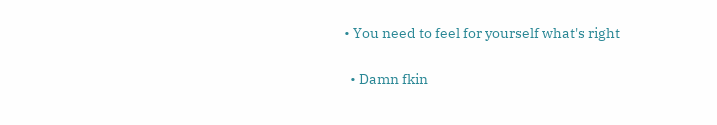• You need to feel for yourself what's right

  • Damn fkin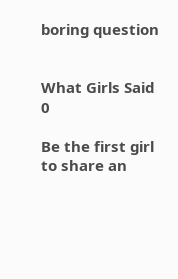boring question


What Girls Said 0

Be the first girl to share an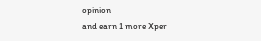opinion
and earn 1 more Xper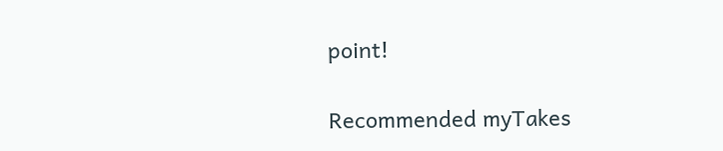point!

Recommended myTakes